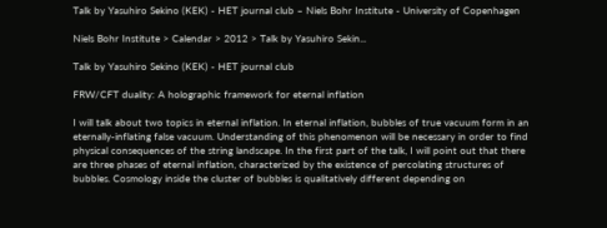Talk by Yasuhiro Sekino (KEK) - HET journal club – Niels Bohr Institute - University of Copenhagen

Niels Bohr Institute > Calendar > 2012 > Talk by Yasuhiro Sekin...

Talk by Yasuhiro Sekino (KEK) - HET journal club

FRW/CFT duality: A holographic framework for eternal inflation

I will talk about two topics in eternal inflation. In eternal inflation, bubbles of true vacuum form in an eternally-inflating false vacuum. Understanding of this phenomenon will be necessary in order to find physical consequences of the string landscape. In the first part of the talk, I will point out that there are three phases of eternal inflation, characterized by the existence of percolating structures of bubbles. Cosmology inside the cluster of bubbles is qualitatively different depending on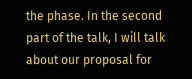the phase. In the second part of the talk, I will talk about our proposal for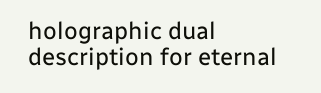holographic dual description for eternal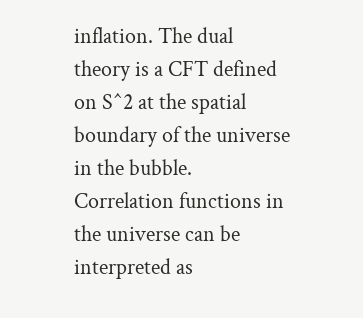inflation. The dual theory is a CFT defined on S^2 at the spatial boundary of the universe in the bubble. Correlation functions in the universe can be interpreted as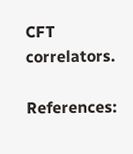CFT correlators.

References: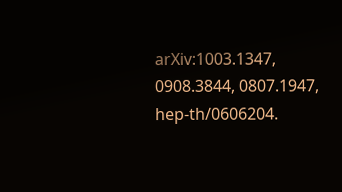arXiv:1003.1347, 0908.3844, 0807.1947, hep-th/0606204.